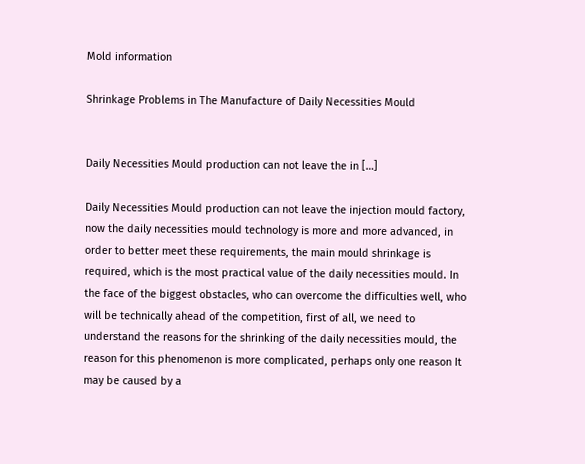Mold information

Shrinkage Problems in The Manufacture of Daily Necessities Mould


Daily Necessities Mould production can not leave the in […]

Daily Necessities Mould production can not leave the injection mould factory, now the daily necessities mould technology is more and more advanced, in order to better meet these requirements, the main mould shrinkage is required, which is the most practical value of the daily necessities mould. In the face of the biggest obstacles, who can overcome the difficulties well, who will be technically ahead of the competition, first of all, we need to understand the reasons for the shrinking of the daily necessities mould, the reason for this phenomenon is more complicated, perhaps only one reason It may be caused by a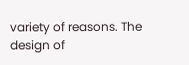variety of reasons. The design of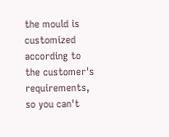the mould is customized according to the customer's requirements, so you can't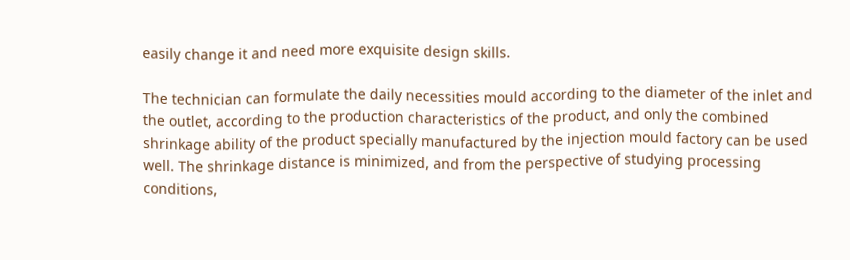easily change it and need more exquisite design skills.

The technician can formulate the daily necessities mould according to the diameter of the inlet and the outlet, according to the production characteristics of the product, and only the combined shrinkage ability of the product specially manufactured by the injection mould factory can be used well. The shrinkage distance is minimized, and from the perspective of studying processing conditions,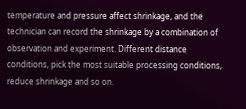temperature and pressure affect shrinkage, and the technician can record the shrinkage by a combination of observation and experiment. Different distance conditions, pick the most suitable processing conditions, reduce shrinkage and so on.